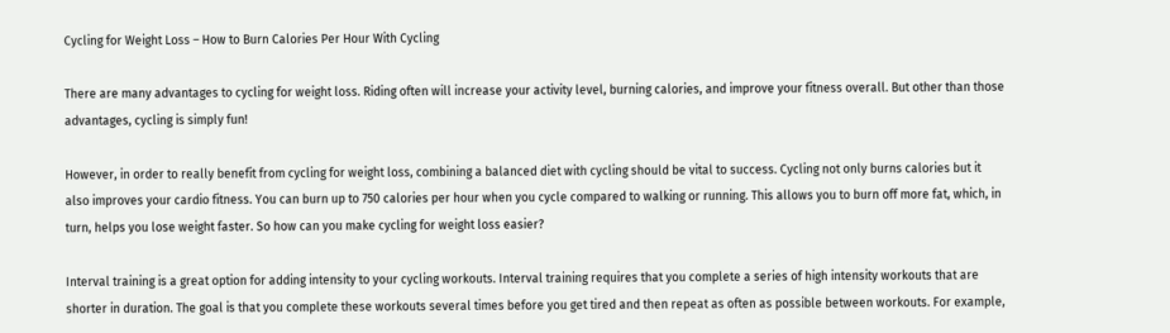Cycling for Weight Loss – How to Burn Calories Per Hour With Cycling

There are many advantages to cycling for weight loss. Riding often will increase your activity level, burning calories, and improve your fitness overall. But other than those advantages, cycling is simply fun!

However, in order to really benefit from cycling for weight loss, combining a balanced diet with cycling should be vital to success. Cycling not only burns calories but it also improves your cardio fitness. You can burn up to 750 calories per hour when you cycle compared to walking or running. This allows you to burn off more fat, which, in turn, helps you lose weight faster. So how can you make cycling for weight loss easier?

Interval training is a great option for adding intensity to your cycling workouts. Interval training requires that you complete a series of high intensity workouts that are shorter in duration. The goal is that you complete these workouts several times before you get tired and then repeat as often as possible between workouts. For example,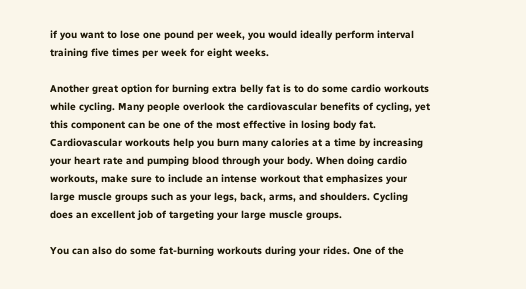if you want to lose one pound per week, you would ideally perform interval training five times per week for eight weeks.

Another great option for burning extra belly fat is to do some cardio workouts while cycling. Many people overlook the cardiovascular benefits of cycling, yet this component can be one of the most effective in losing body fat. Cardiovascular workouts help you burn many calories at a time by increasing your heart rate and pumping blood through your body. When doing cardio workouts, make sure to include an intense workout that emphasizes your large muscle groups such as your legs, back, arms, and shoulders. Cycling does an excellent job of targeting your large muscle groups.

You can also do some fat-burning workouts during your rides. One of the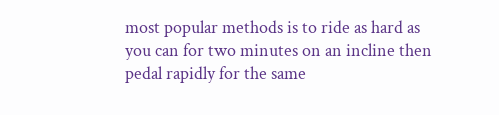most popular methods is to ride as hard as you can for two minutes on an incline then pedal rapidly for the same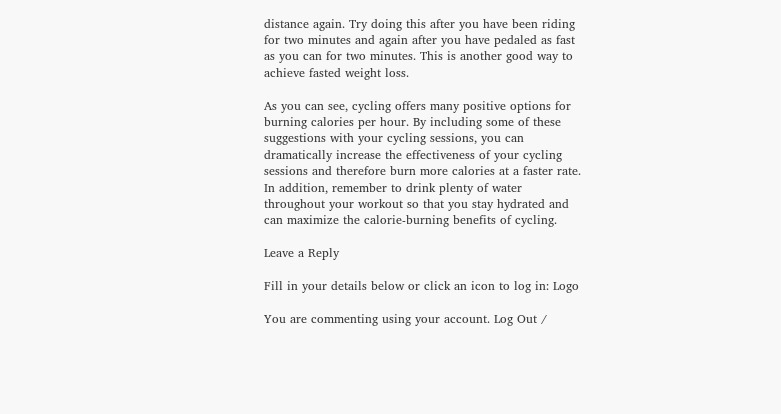distance again. Try doing this after you have been riding for two minutes and again after you have pedaled as fast as you can for two minutes. This is another good way to achieve fasted weight loss.

As you can see, cycling offers many positive options for burning calories per hour. By including some of these suggestions with your cycling sessions, you can dramatically increase the effectiveness of your cycling sessions and therefore burn more calories at a faster rate. In addition, remember to drink plenty of water throughout your workout so that you stay hydrated and can maximize the calorie-burning benefits of cycling.

Leave a Reply

Fill in your details below or click an icon to log in: Logo

You are commenting using your account. Log Out /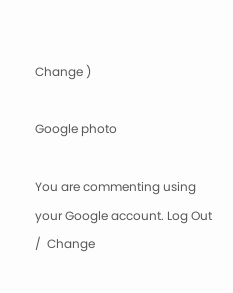Change )

Google photo

You are commenting using your Google account. Log Out /  Change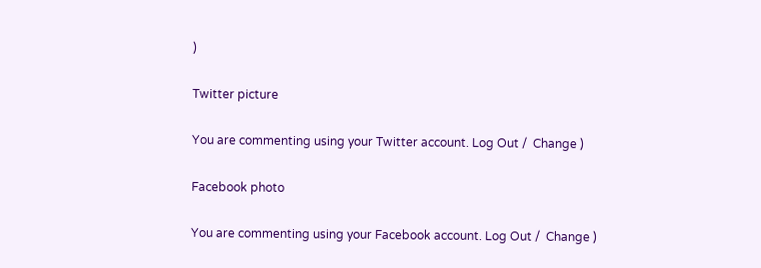)

Twitter picture

You are commenting using your Twitter account. Log Out /  Change )

Facebook photo

You are commenting using your Facebook account. Log Out /  Change )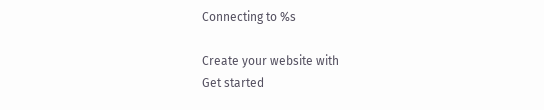Connecting to %s

Create your website with
Get started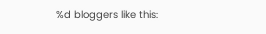%d bloggers like this: